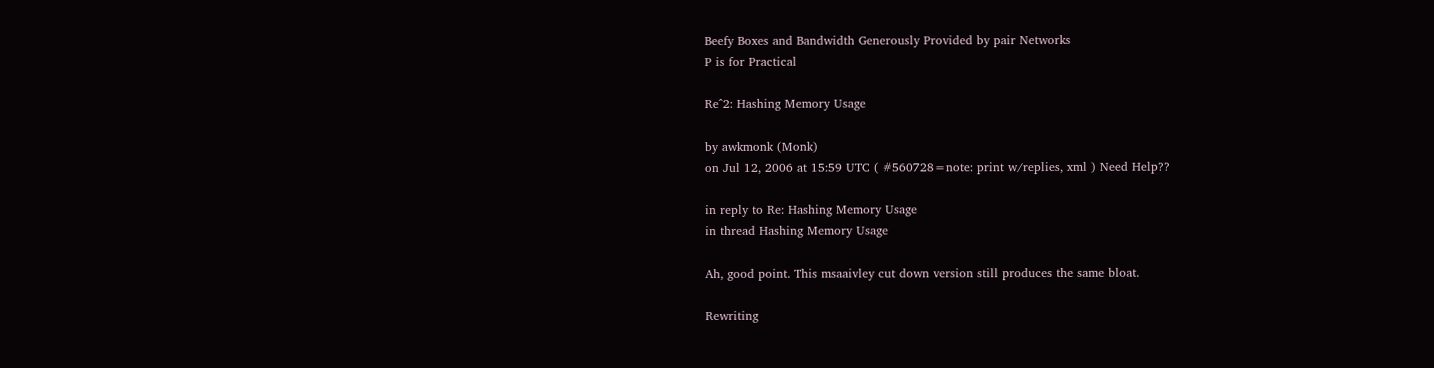Beefy Boxes and Bandwidth Generously Provided by pair Networks
P is for Practical

Re^2: Hashing Memory Usage

by awkmonk (Monk)
on Jul 12, 2006 at 15:59 UTC ( #560728=note: print w/replies, xml ) Need Help??

in reply to Re: Hashing Memory Usage
in thread Hashing Memory Usage

Ah, good point. This msaaivley cut down version still produces the same bloat.

Rewriting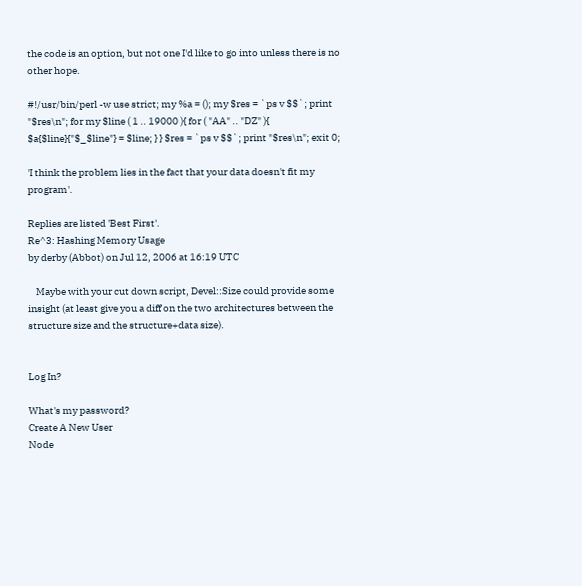the code is an option, but not one I'd like to go into unless there is no other hope.

#!/usr/bin/perl -w use strict; my %a = (); my $res = `ps v $$`; print "$res\n"; for my $line ( 1 .. 19000 ){ for ( "AA" .. "DZ" ){ $a{$line}{"$_$line"} = $line; } } $res = `ps v $$`; print "$res\n"; exit 0;

'I think the problem lies in the fact that your data doesn't fit my program'.

Replies are listed 'Best First'.
Re^3: Hashing Memory Usage
by derby (Abbot) on Jul 12, 2006 at 16:19 UTC

    Maybe with your cut down script, Devel::Size could provide some insight (at least give you a diff on the two architectures between the structure size and the structure+data size).


Log In?

What's my password?
Create A New User
Node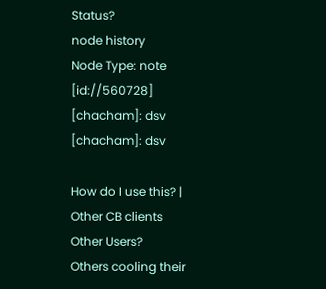Status?
node history
Node Type: note [id://560728]
[chacham]: dsv
[chacham]: dsv

How do I use this? | Other CB clients
Other Users?
Others cooling their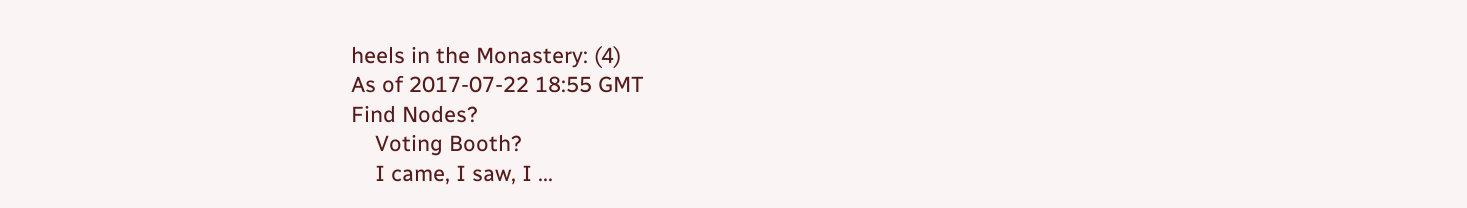heels in the Monastery: (4)
As of 2017-07-22 18:55 GMT
Find Nodes?
    Voting Booth?
    I came, I saw, I ...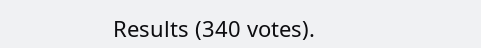Results (340 votes).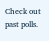Check out past polls.